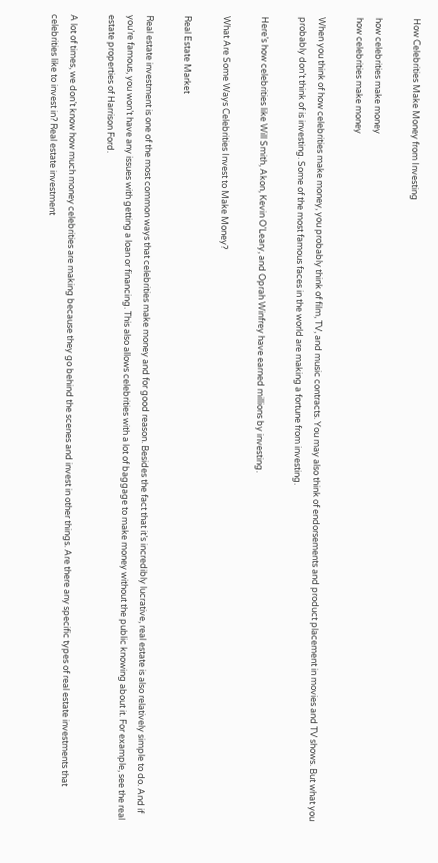How Celebrities Make Money from Investing

how celebrities make money
how celebrities make money

When you think of how celebrities make money, you probably think of film, TV, and music contracts. You may also think of endorsements and product placement in movies and TV shows. But what you probably don’t think of is investing. Some of the most famous faces in the world are making a fortune from investing.

Here’s how celebrities like Will Smith, Akon, Kevin O’Leary, and Oprah Winfrey have earned millions by investing.

What Are Some Ways Celebrities Invest to Make Money?

Real Estate Market

Real estate investment is one of the most common ways that celebrities make money and for good reason. Besides the fact that it’s incredibly lucrative, real estate is also relatively simple to do. And if you’re famous, you won’t have any issues with getting a loan or financing. This also allows celebrities with a lot of baggage to make money without the public knowing about it. For example, see the real estate properties of Harrison Ford.

A lot of times, we don’t know how much money celebrities are making because they go behind the scenes and invest in other things. Are there any specific types of real estate investments that celebrities like to invest in? Real estate investment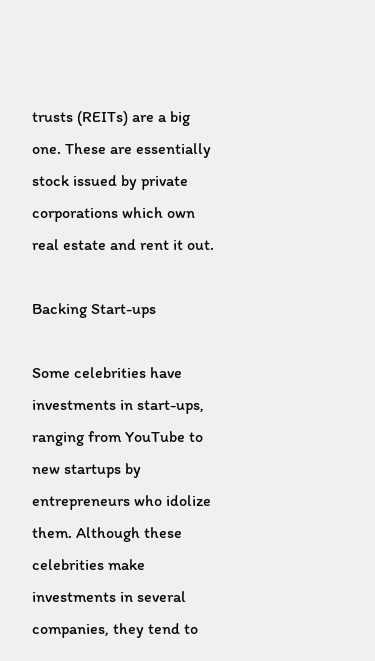trusts (REITs) are a big one. These are essentially stock issued by private corporations which own real estate and rent it out.

Backing Start-ups

Some celebrities have investments in start-ups, ranging from YouTube to new startups by entrepreneurs who idolize them. Although these celebrities make investments in several companies, they tend to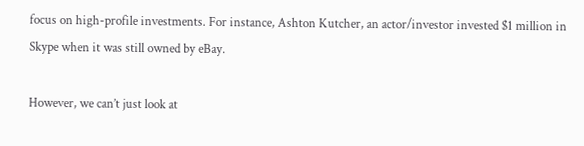focus on high-profile investments. For instance, Ashton Kutcher, an actor/investor invested $1 million in Skype when it was still owned by eBay.

However, we can’t just look at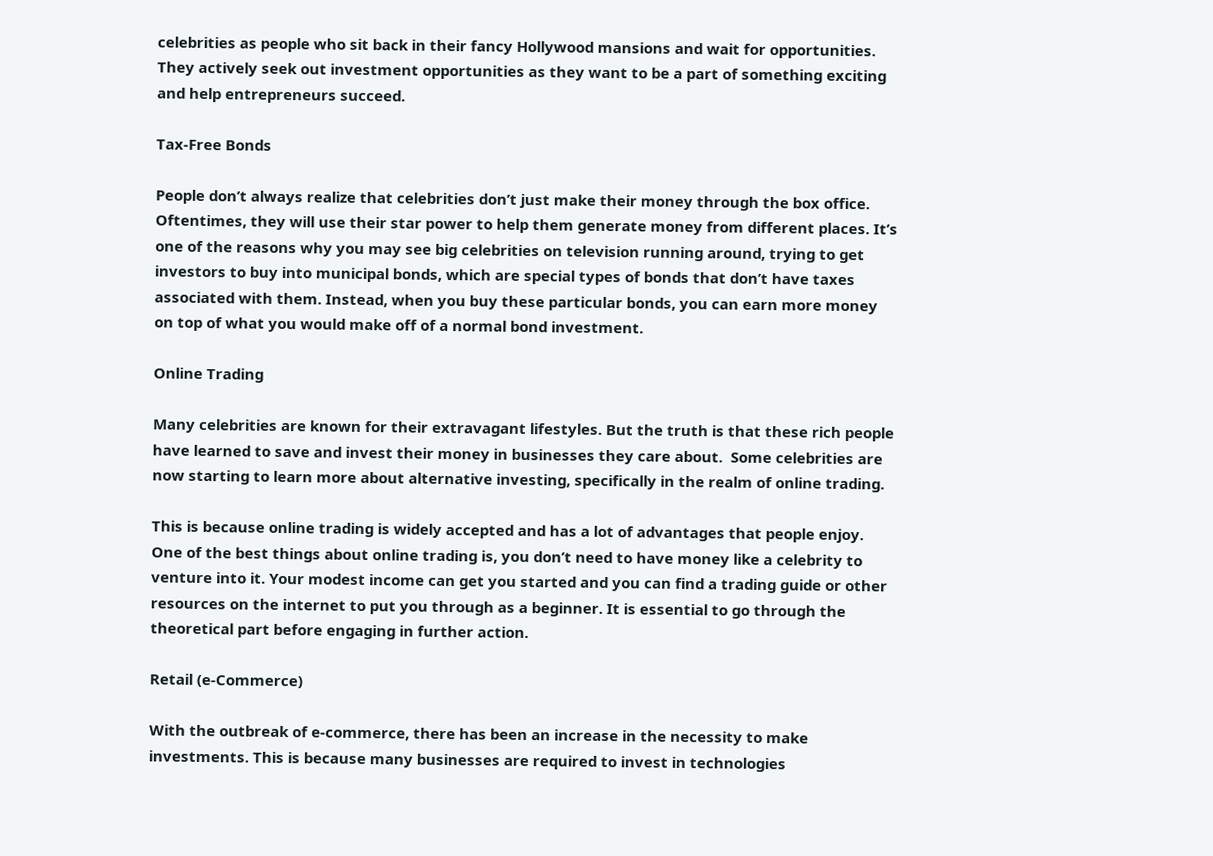celebrities as people who sit back in their fancy Hollywood mansions and wait for opportunities. They actively seek out investment opportunities as they want to be a part of something exciting and help entrepreneurs succeed.

Tax-Free Bonds

People don’t always realize that celebrities don’t just make their money through the box office. Oftentimes, they will use their star power to help them generate money from different places. It’s one of the reasons why you may see big celebrities on television running around, trying to get investors to buy into municipal bonds, which are special types of bonds that don’t have taxes associated with them. Instead, when you buy these particular bonds, you can earn more money on top of what you would make off of a normal bond investment.

Online Trading

Many celebrities are known for their extravagant lifestyles. But the truth is that these rich people have learned to save and invest their money in businesses they care about.  Some celebrities are now starting to learn more about alternative investing, specifically in the realm of online trading.

This is because online trading is widely accepted and has a lot of advantages that people enjoy. One of the best things about online trading is, you don’t need to have money like a celebrity to venture into it. Your modest income can get you started and you can find a trading guide or other resources on the internet to put you through as a beginner. It is essential to go through the theoretical part before engaging in further action.

Retail (e-Commerce)

With the outbreak of e-commerce, there has been an increase in the necessity to make investments. This is because many businesses are required to invest in technologies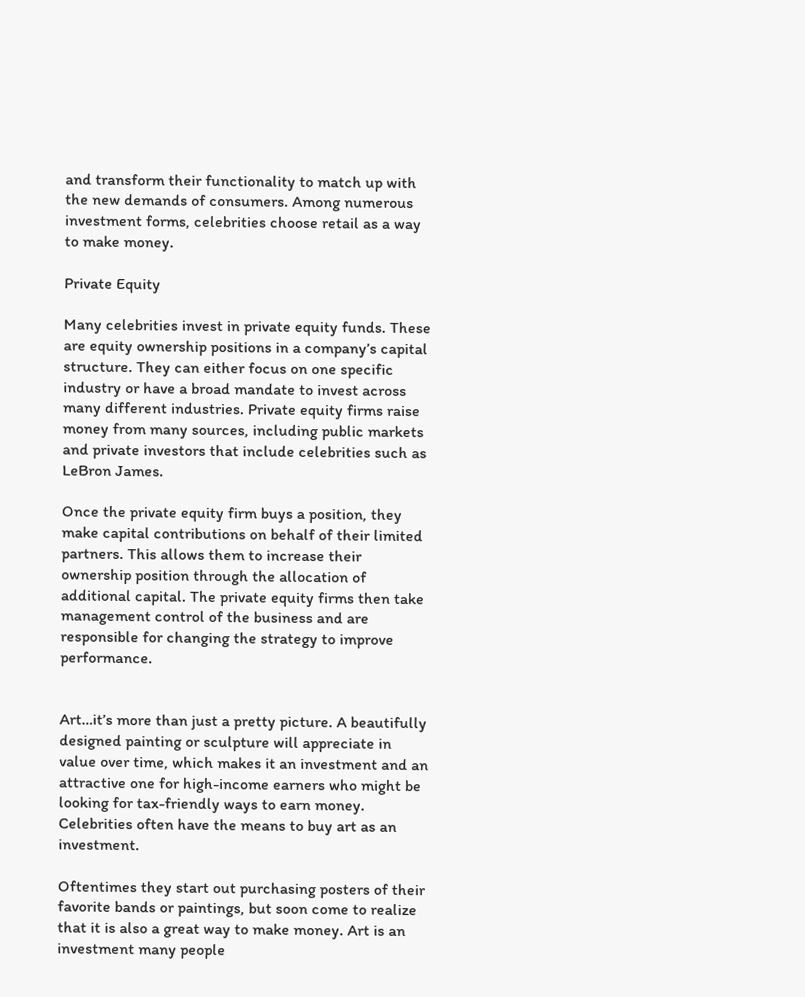and transform their functionality to match up with the new demands of consumers. Among numerous investment forms, celebrities choose retail as a way to make money.

Private Equity

Many celebrities invest in private equity funds. These are equity ownership positions in a company’s capital structure. They can either focus on one specific industry or have a broad mandate to invest across many different industries. Private equity firms raise money from many sources, including public markets and private investors that include celebrities such as LeBron James.

Once the private equity firm buys a position, they make capital contributions on behalf of their limited partners. This allows them to increase their ownership position through the allocation of additional capital. The private equity firms then take management control of the business and are responsible for changing the strategy to improve performance.


Art…it’s more than just a pretty picture. A beautifully designed painting or sculpture will appreciate in value over time, which makes it an investment and an attractive one for high-income earners who might be looking for tax-friendly ways to earn money. Celebrities often have the means to buy art as an investment.

Oftentimes they start out purchasing posters of their favorite bands or paintings, but soon come to realize that it is also a great way to make money. Art is an investment many people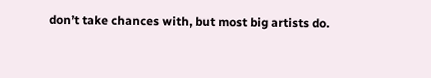don’t take chances with, but most big artists do.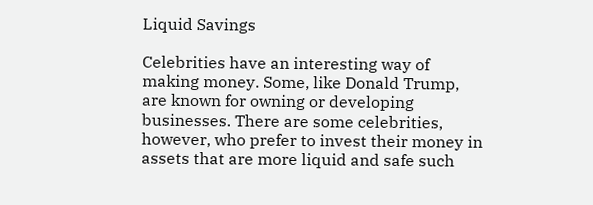Liquid Savings

Celebrities have an interesting way of making money. Some, like Donald Trump, are known for owning or developing businesses. There are some celebrities, however, who prefer to invest their money in assets that are more liquid and safe such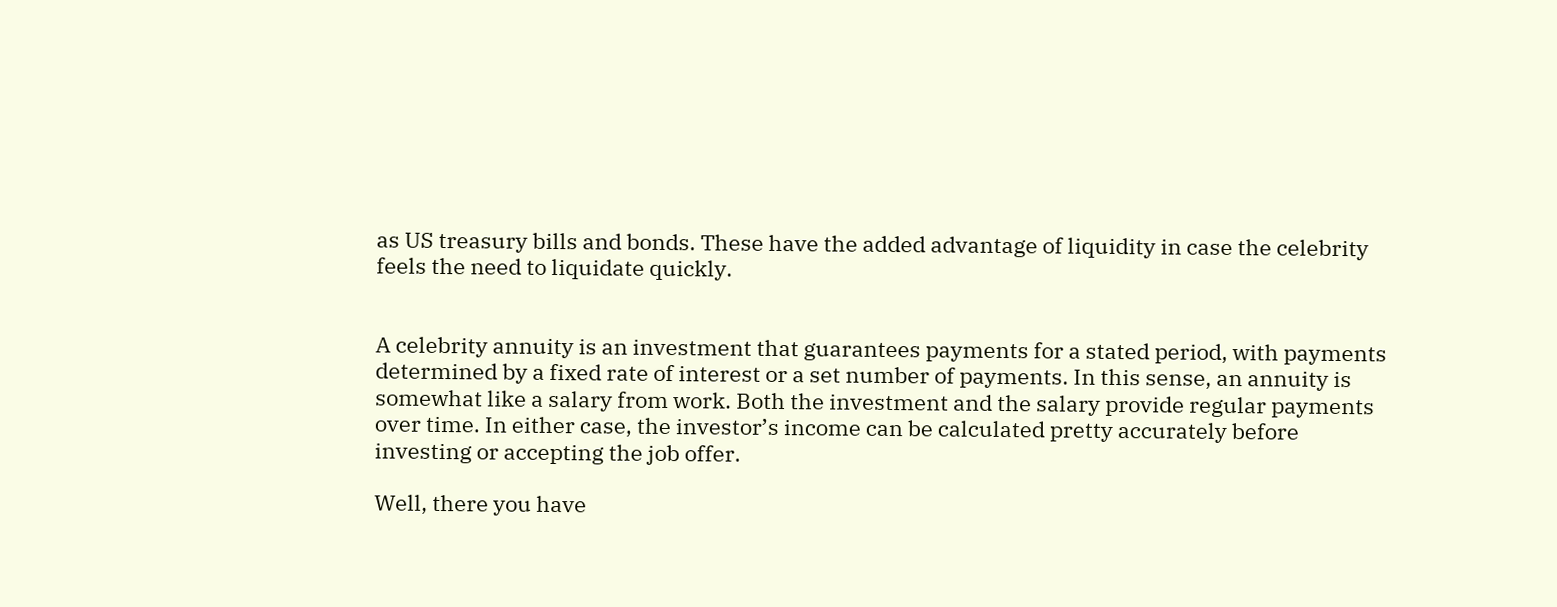as US treasury bills and bonds. These have the added advantage of liquidity in case the celebrity feels the need to liquidate quickly.


A celebrity annuity is an investment that guarantees payments for a stated period, with payments determined by a fixed rate of interest or a set number of payments. In this sense, an annuity is somewhat like a salary from work. Both the investment and the salary provide regular payments over time. In either case, the investor’s income can be calculated pretty accurately before investing or accepting the job offer.

Well, there you have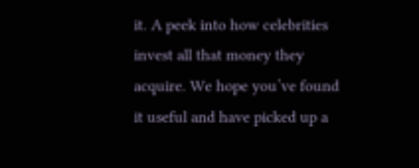it. A peek into how celebrities invest all that money they acquire. We hope you’ve found it useful and have picked up a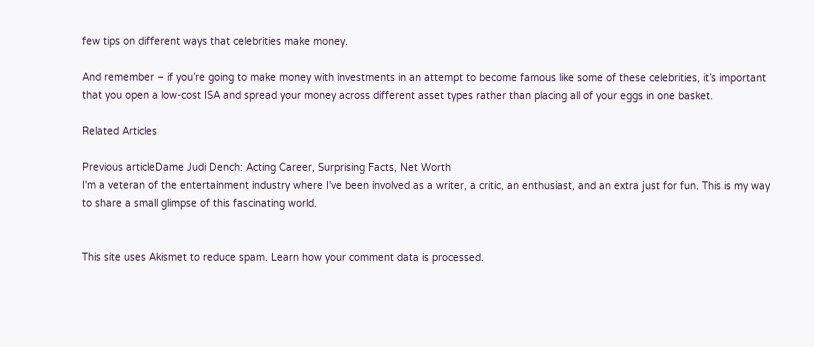few tips on different ways that celebrities make money.

And remember – if you’re going to make money with investments in an attempt to become famous like some of these celebrities, it’s important that you open a low-cost ISA and spread your money across different asset types rather than placing all of your eggs in one basket.

Related Articles

Previous articleDame Judi Dench: Acting Career, Surprising Facts, Net Worth
I'm a veteran of the entertainment industry where I've been involved as a writer, a critic, an enthusiast, and an extra just for fun. This is my way to share a small glimpse of this fascinating world.


This site uses Akismet to reduce spam. Learn how your comment data is processed.